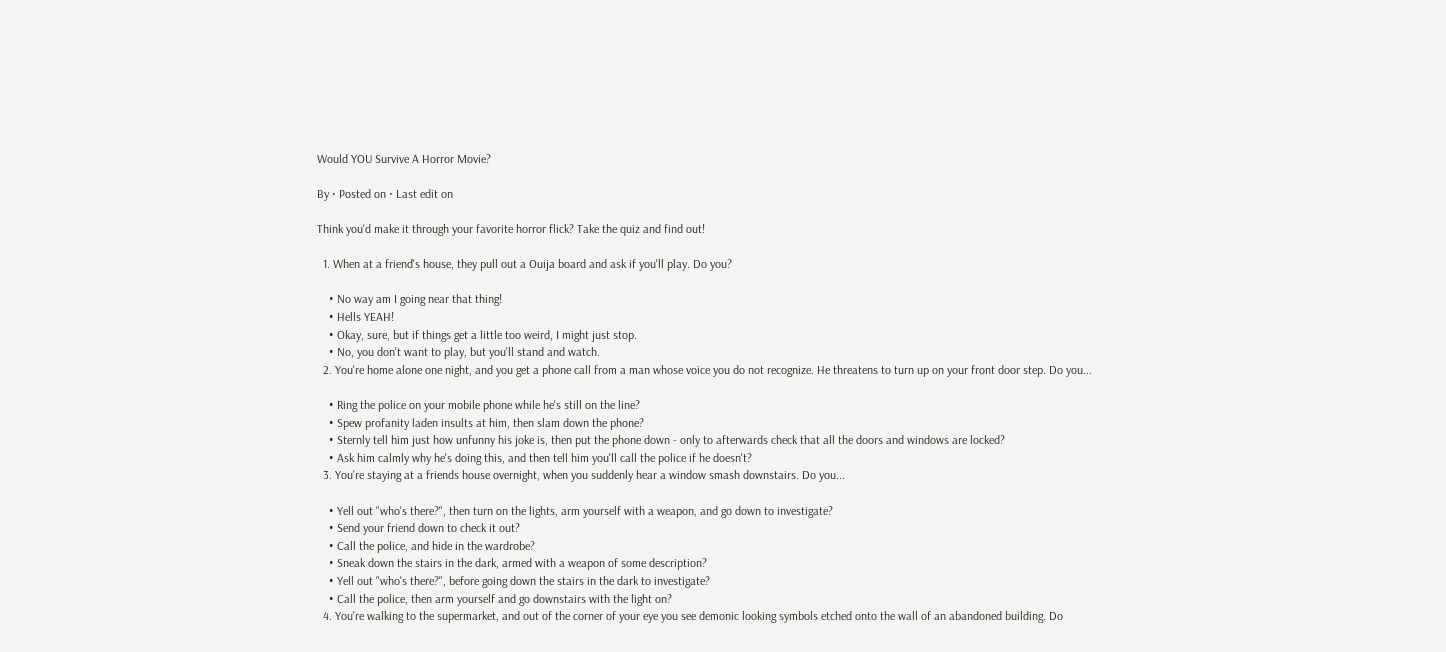Would YOU Survive A Horror Movie?

By ⋅ Posted on ⋅ Last edit on

Think you'd make it through your favorite horror flick? Take the quiz and find out!

  1. When at a friend's house, they pull out a Ouija board and ask if you'll play. Do you?

    • No way am I going near that thing!
    • Hells YEAH!
    • Okay, sure, but if things get a little too weird, I might just stop.
    • No, you don't want to play, but you'll stand and watch.
  2. You're home alone one night, and you get a phone call from a man whose voice you do not recognize. He threatens to turn up on your front door step. Do you...

    • Ring the police on your mobile phone while he's still on the line?
    • Spew profanity laden insults at him, then slam down the phone?
    • Sternly tell him just how unfunny his joke is, then put the phone down - only to afterwards check that all the doors and windows are locked?
    • Ask him calmly why he's doing this, and then tell him you'll call the police if he doesn't?
  3. You're staying at a friends house overnight, when you suddenly hear a window smash downstairs. Do you...

    • Yell out "who's there?", then turn on the lights, arm yourself with a weapon, and go down to investigate?
    • Send your friend down to check it out?
    • Call the police, and hide in the wardrobe?
    • Sneak down the stairs in the dark, armed with a weapon of some description?
    • Yell out "who's there?", before going down the stairs in the dark to investigate?
    • Call the police, then arm yourself and go downstairs with the light on?
  4. You're walking to the supermarket, and out of the corner of your eye you see demonic looking symbols etched onto the wall of an abandoned building. Do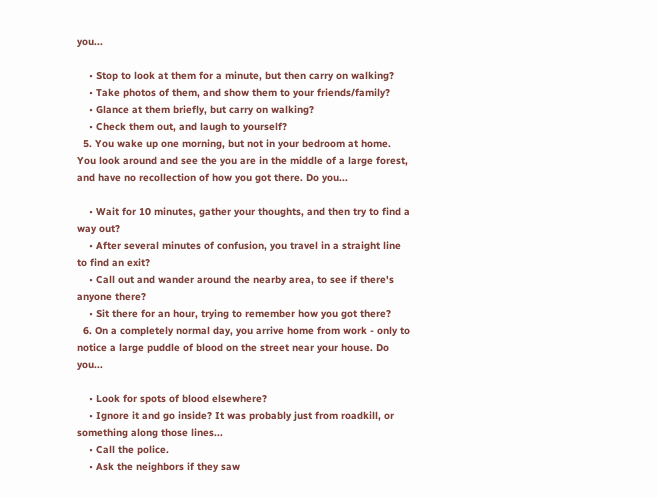you...

    • Stop to look at them for a minute, but then carry on walking?
    • Take photos of them, and show them to your friends/family?
    • Glance at them briefly, but carry on walking?
    • Check them out, and laugh to yourself?
  5. You wake up one morning, but not in your bedroom at home. You look around and see the you are in the middle of a large forest, and have no recollection of how you got there. Do you...

    • Wait for 10 minutes, gather your thoughts, and then try to find a way out?
    • After several minutes of confusion, you travel in a straight line to find an exit?
    • Call out and wander around the nearby area, to see if there's anyone there?
    • Sit there for an hour, trying to remember how you got there?
  6. On a completely normal day, you arrive home from work - only to notice a large puddle of blood on the street near your house. Do you...

    • Look for spots of blood elsewhere?
    • Ignore it and go inside? It was probably just from roadkill, or something along those lines...
    • Call the police.
    • Ask the neighbors if they saw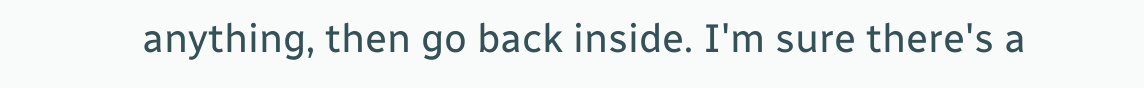anything, then go back inside. I'm sure there's a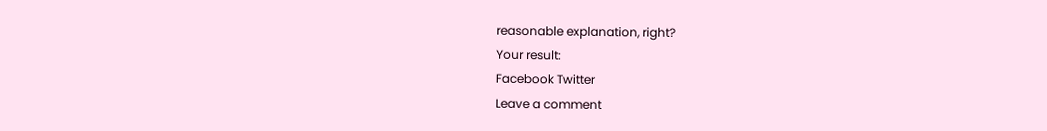reasonable explanation, right?
Your result:
Facebook Twitter
Leave a comment